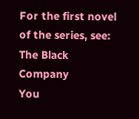For the first novel of the series, see: The Black Company
You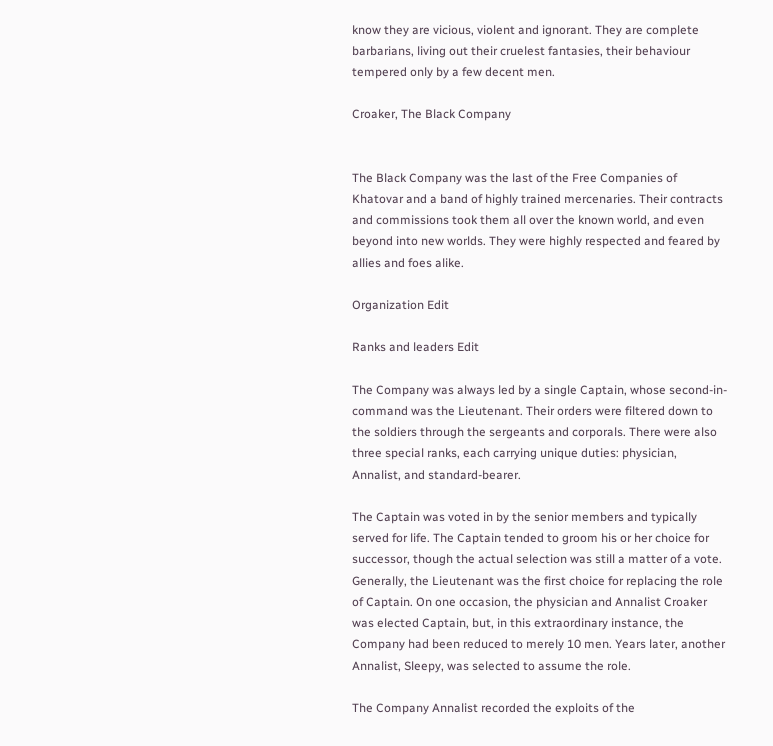know they are vicious, violent and ignorant. They are complete barbarians, living out their cruelest fantasies, their behaviour tempered only by a few decent men.

Croaker, The Black Company


The Black Company was the last of the Free Companies of Khatovar and a band of highly trained mercenaries. Their contracts and commissions took them all over the known world, and even beyond into new worlds. They were highly respected and feared by allies and foes alike.

Organization Edit

Ranks and leaders Edit

The Company was always led by a single Captain, whose second-in-command was the Lieutenant. Their orders were filtered down to the soldiers through the sergeants and corporals. There were also three special ranks, each carrying unique duties: physician, Annalist, and standard-bearer.

The Captain was voted in by the senior members and typically served for life. The Captain tended to groom his or her choice for successor, though the actual selection was still a matter of a vote. Generally, the Lieutenant was the first choice for replacing the role of Captain. On one occasion, the physician and Annalist Croaker was elected Captain, but, in this extraordinary instance, the Company had been reduced to merely 10 men. Years later, another Annalist, Sleepy, was selected to assume the role.

The Company Annalist recorded the exploits of the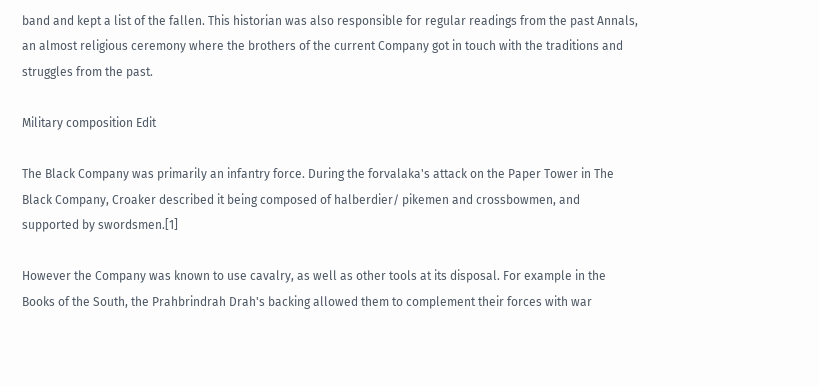band and kept a list of the fallen. This historian was also responsible for regular readings from the past Annals, an almost religious ceremony where the brothers of the current Company got in touch with the traditions and struggles from the past.

Military composition Edit

The Black Company was primarily an infantry force. During the forvalaka's attack on the Paper Tower in The Black Company, Croaker described it being composed of halberdier/ pikemen and crossbowmen, and supported by swordsmen.[1]

However the Company was known to use cavalry, as well as other tools at its disposal. For example in the Books of the South, the Prahbrindrah Drah's backing allowed them to complement their forces with war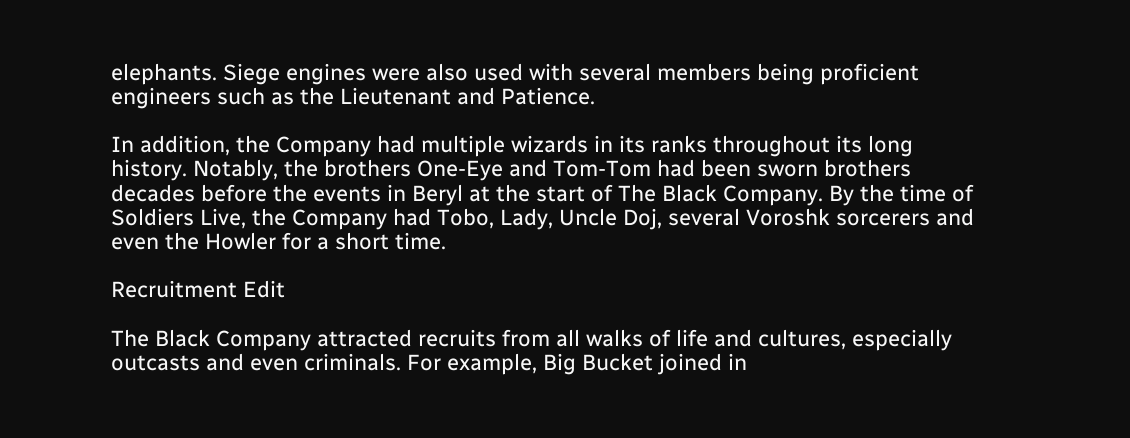elephants. Siege engines were also used with several members being proficient engineers such as the Lieutenant and Patience.

In addition, the Company had multiple wizards in its ranks throughout its long history. Notably, the brothers One-Eye and Tom-Tom had been sworn brothers decades before the events in Beryl at the start of The Black Company. By the time of Soldiers Live, the Company had Tobo, Lady, Uncle Doj, several Voroshk sorcerers and even the Howler for a short time.

Recruitment Edit

The Black Company attracted recruits from all walks of life and cultures, especially outcasts and even criminals. For example, Big Bucket joined in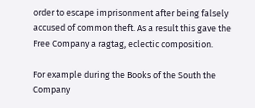order to escape imprisonment after being falsely accused of common theft. As a result this gave the Free Company a ragtag, eclectic composition.

For example during the Books of the South the Company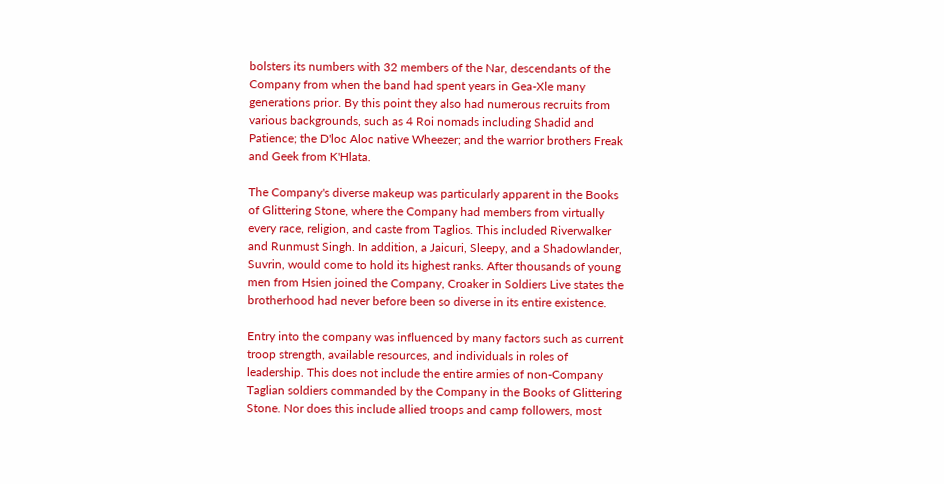bolsters its numbers with 32 members of the Nar, descendants of the Company from when the band had spent years in Gea-Xle many generations prior. By this point they also had numerous recruits from various backgrounds, such as 4 Roi nomads including Shadid and Patience; the D'loc Aloc native Wheezer; and the warrior brothers Freak and Geek from K'Hlata.

The Company's diverse makeup was particularly apparent in the Books of Glittering Stone, where the Company had members from virtually every race, religion, and caste from Taglios. This included Riverwalker and Runmust Singh. In addition, a Jaicuri, Sleepy, and a Shadowlander, Suvrin, would come to hold its highest ranks. After thousands of young men from Hsien joined the Company, Croaker in Soldiers Live states the brotherhood had never before been so diverse in its entire existence.

Entry into the company was influenced by many factors such as current troop strength, available resources, and individuals in roles of leadership. This does not include the entire armies of non-Company Taglian soldiers commanded by the Company in the Books of Glittering Stone. Nor does this include allied troops and camp followers, most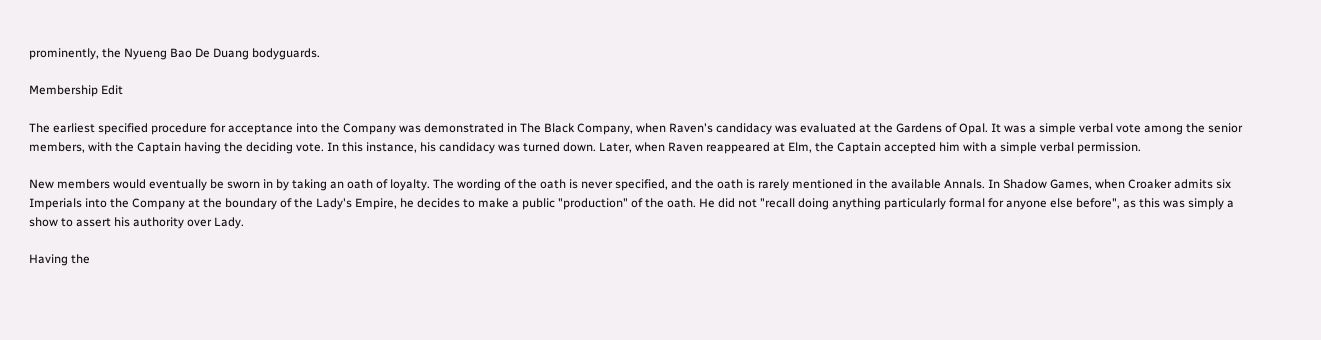prominently, the Nyueng Bao De Duang bodyguards.

Membership Edit

The earliest specified procedure for acceptance into the Company was demonstrated in The Black Company, when Raven's candidacy was evaluated at the Gardens of Opal. It was a simple verbal vote among the senior members, with the Captain having the deciding vote. In this instance, his candidacy was turned down. Later, when Raven reappeared at Elm, the Captain accepted him with a simple verbal permission.

New members would eventually be sworn in by taking an oath of loyalty. The wording of the oath is never specified, and the oath is rarely mentioned in the available Annals. In Shadow Games, when Croaker admits six Imperials into the Company at the boundary of the Lady's Empire, he decides to make a public "production" of the oath. He did not "recall doing anything particularly formal for anyone else before", as this was simply a show to assert his authority over Lady.

Having the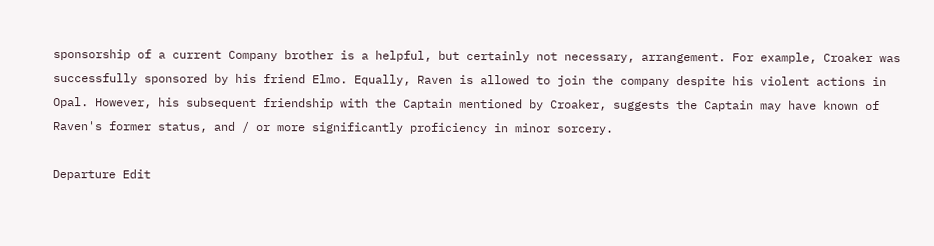sponsorship of a current Company brother is a helpful, but certainly not necessary, arrangement. For example, Croaker was successfully sponsored by his friend Elmo. Equally, Raven is allowed to join the company despite his violent actions in Opal. However, his subsequent friendship with the Captain mentioned by Croaker, suggests the Captain may have known of Raven's former status, and / or more significantly proficiency in minor sorcery.

Departure Edit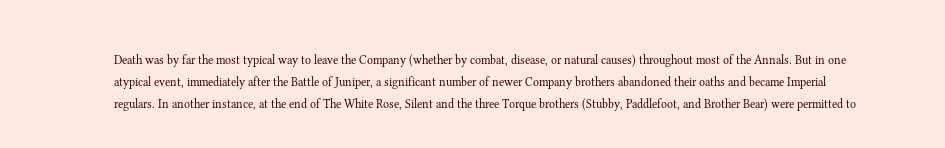Death was by far the most typical way to leave the Company (whether by combat, disease, or natural causes) throughout most of the Annals. But in one atypical event, immediately after the Battle of Juniper, a significant number of newer Company brothers abandoned their oaths and became Imperial regulars. In another instance, at the end of The White Rose, Silent and the three Torque brothers (Stubby, Paddlefoot, and Brother Bear) were permitted to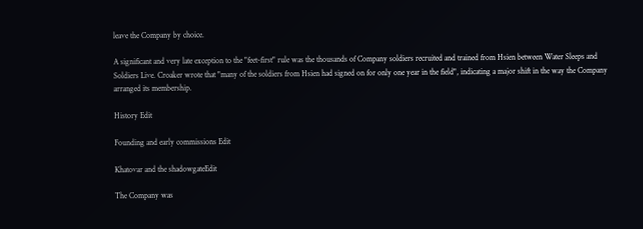leave the Company by choice.

A significant and very late exception to the "feet-first" rule was the thousands of Company soldiers recruited and trained from Hsien between Water Sleeps and Soldiers Live. Croaker wrote that "many of the soldiers from Hsien had signed on for only one year in the field", indicating a major shift in the way the Company arranged its membership.

History Edit

Founding and early commissions Edit

Khatovar and the shadowgateEdit

The Company was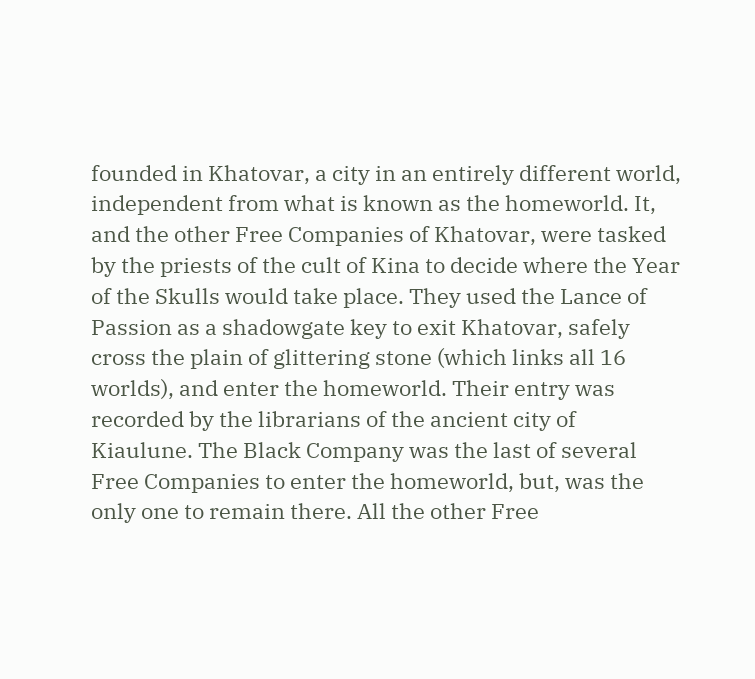founded in Khatovar, a city in an entirely different world, independent from what is known as the homeworld. It, and the other Free Companies of Khatovar, were tasked by the priests of the cult of Kina to decide where the Year of the Skulls would take place. They used the Lance of Passion as a shadowgate key to exit Khatovar, safely cross the plain of glittering stone (which links all 16 worlds), and enter the homeworld. Their entry was recorded by the librarians of the ancient city of Kiaulune. The Black Company was the last of several Free Companies to enter the homeworld, but, was the only one to remain there. All the other Free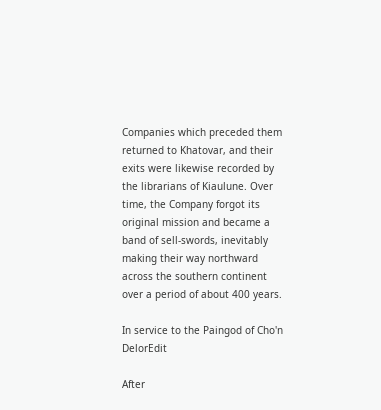Companies which preceded them returned to Khatovar, and their exits were likewise recorded by the librarians of Kiaulune. Over time, the Company forgot its original mission and became a band of sell-swords, inevitably making their way northward across the southern continent over a period of about 400 years.

In service to the Paingod of Cho'n DelorEdit

After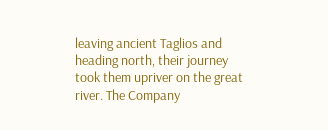leaving ancient Taglios and heading north, their journey took them upriver on the great river. The Company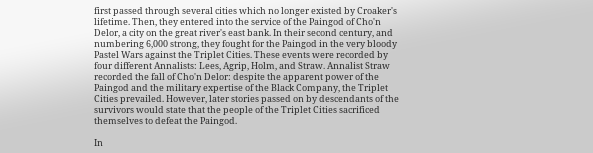first passed through several cities which no longer existed by Croaker's lifetime. Then, they entered into the service of the Paingod of Cho'n Delor, a city on the great river's east bank. In their second century, and numbering 6,000 strong, they fought for the Paingod in the very bloody Pastel Wars against the Triplet Cities. These events were recorded by four different Annalists: Lees, Agrip, Holm, and Straw. Annalist Straw recorded the fall of Cho'n Delor: despite the apparent power of the Paingod and the military expertise of the Black Company, the Triplet Cities prevailed. However, later stories passed on by descendants of the survivors would state that the people of the Triplet Cities sacrificed themselves to defeat the Paingod.

In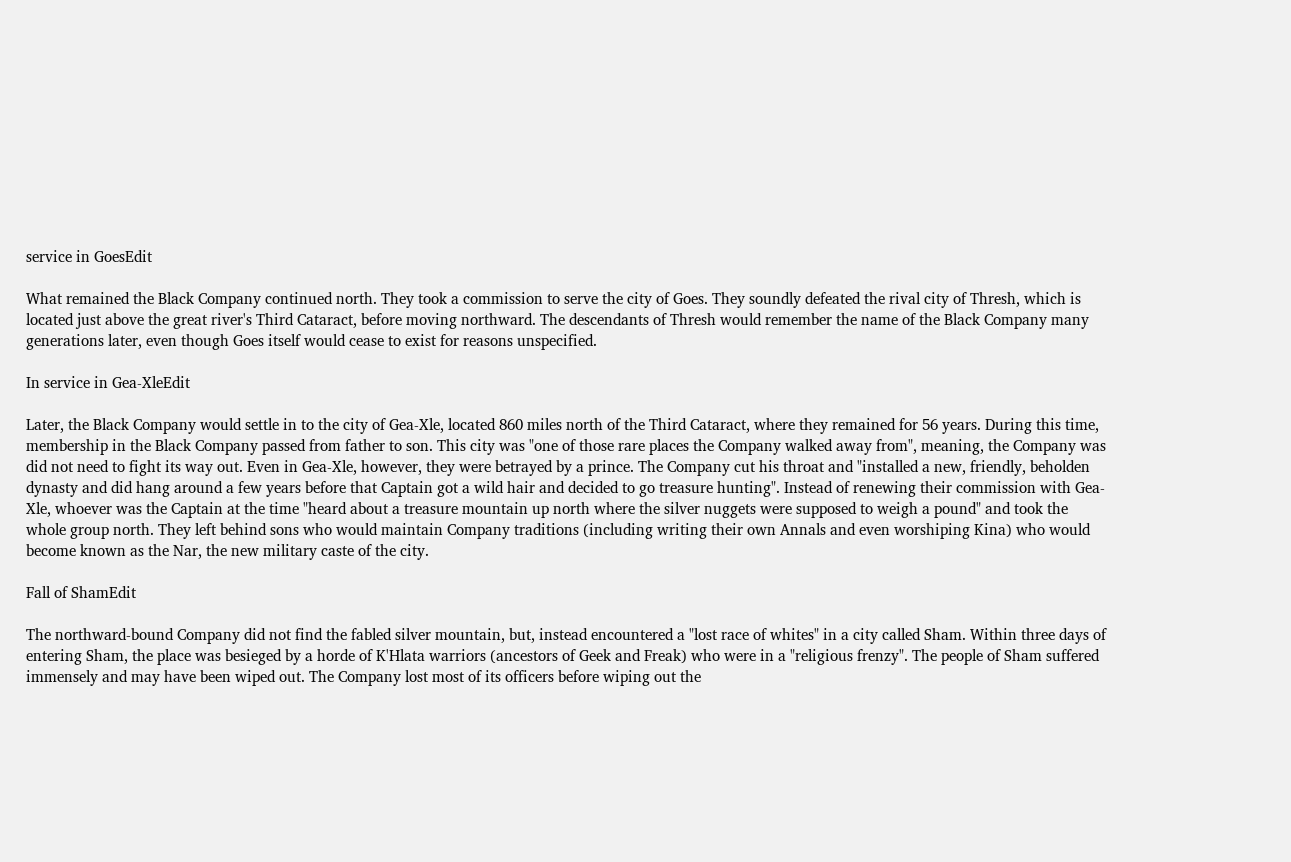service in GoesEdit

What remained the Black Company continued north. They took a commission to serve the city of Goes. They soundly defeated the rival city of Thresh, which is located just above the great river's Third Cataract, before moving northward. The descendants of Thresh would remember the name of the Black Company many generations later, even though Goes itself would cease to exist for reasons unspecified.

In service in Gea-XleEdit

Later, the Black Company would settle in to the city of Gea-Xle, located 860 miles north of the Third Cataract, where they remained for 56 years. During this time, membership in the Black Company passed from father to son. This city was "one of those rare places the Company walked away from", meaning, the Company was did not need to fight its way out. Even in Gea-Xle, however, they were betrayed by a prince. The Company cut his throat and "installed a new, friendly, beholden dynasty and did hang around a few years before that Captain got a wild hair and decided to go treasure hunting". Instead of renewing their commission with Gea-Xle, whoever was the Captain at the time "heard about a treasure mountain up north where the silver nuggets were supposed to weigh a pound" and took the whole group north. They left behind sons who would maintain Company traditions (including writing their own Annals and even worshiping Kina) who would become known as the Nar, the new military caste of the city.

Fall of ShamEdit

The northward-bound Company did not find the fabled silver mountain, but, instead encountered a "lost race of whites" in a city called Sham. Within three days of entering Sham, the place was besieged by a horde of K'Hlata warriors (ancestors of Geek and Freak) who were in a "religious frenzy". The people of Sham suffered immensely and may have been wiped out. The Company lost most of its officers before wiping out the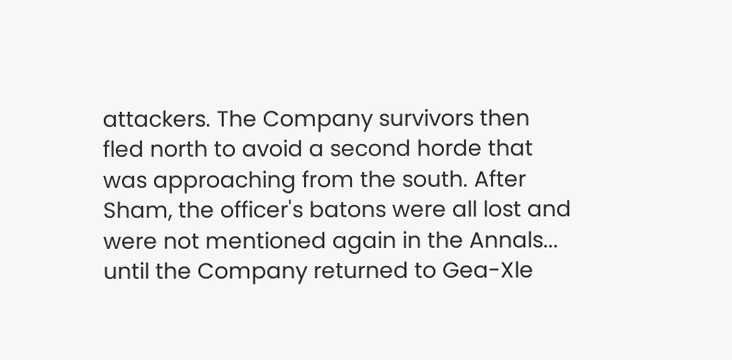attackers. The Company survivors then fled north to avoid a second horde that was approaching from the south. After Sham, the officer's batons were all lost and were not mentioned again in the Annals... until the Company returned to Gea-Xle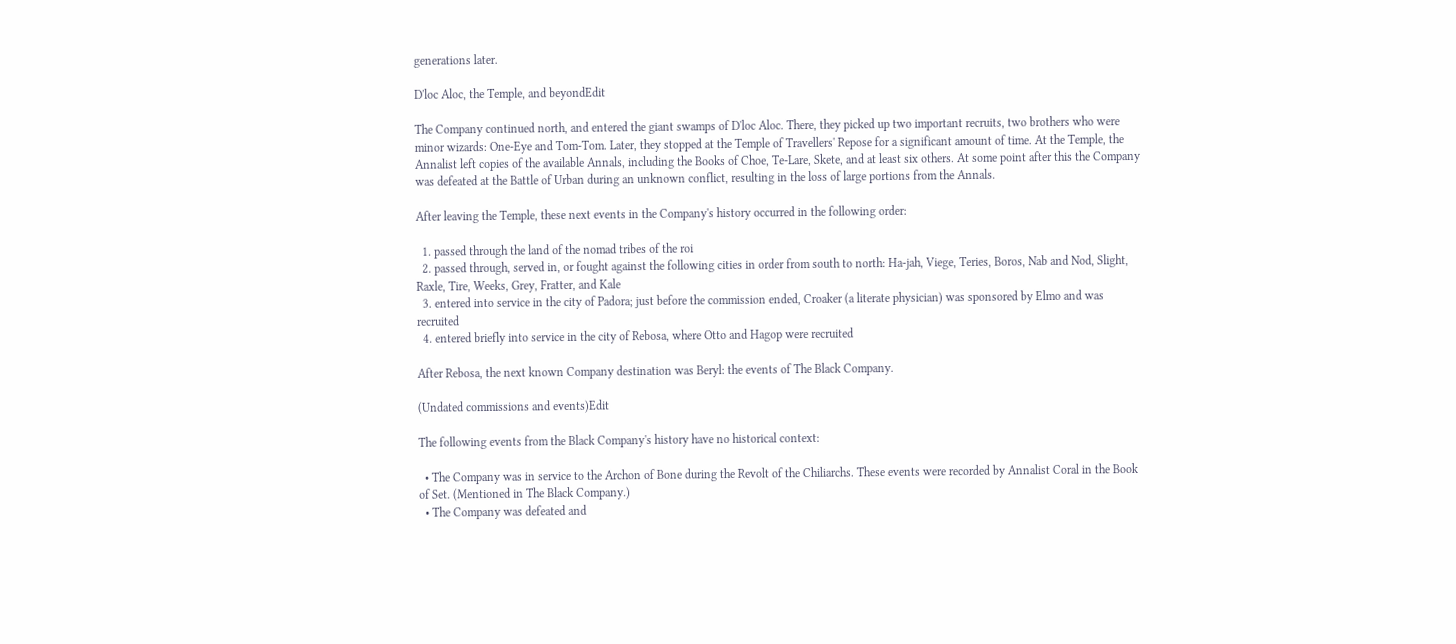generations later.

D'loc Aloc, the Temple, and beyondEdit

The Company continued north, and entered the giant swamps of D'loc Aloc. There, they picked up two important recruits, two brothers who were minor wizards: One-Eye and Tom-Tom. Later, they stopped at the Temple of Travellers' Repose for a significant amount of time. At the Temple, the Annalist left copies of the available Annals, including the Books of Choe, Te-Lare, Skete, and at least six others. At some point after this the Company was defeated at the Battle of Urban during an unknown conflict, resulting in the loss of large portions from the Annals.

After leaving the Temple, these next events in the Company's history occurred in the following order:

  1. passed through the land of the nomad tribes of the roi
  2. passed through, served in, or fought against the following cities in order from south to north: Ha-jah, Viege, Teries, Boros, Nab and Nod, Slight, Raxle, Tire, Weeks, Grey, Fratter, and Kale
  3. entered into service in the city of Padora; just before the commission ended, Croaker (a literate physician) was sponsored by Elmo and was recruited
  4. entered briefly into service in the city of Rebosa, where Otto and Hagop were recruited

After Rebosa, the next known Company destination was Beryl: the events of The Black Company.

(Undated commissions and events)Edit

The following events from the Black Company's history have no historical context:

  • The Company was in service to the Archon of Bone during the Revolt of the Chiliarchs. These events were recorded by Annalist Coral in the Book of Set. (Mentioned in The Black Company.)
  • The Company was defeated and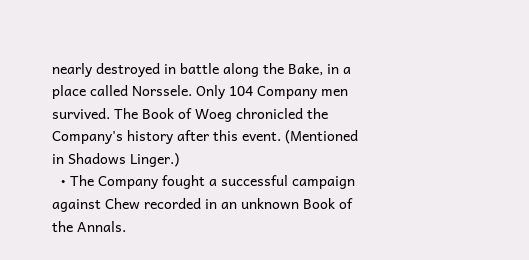nearly destroyed in battle along the Bake, in a place called Norssele. Only 104 Company men survived. The Book of Woeg chronicled the Company's history after this event. (Mentioned in Shadows Linger.)
  • The Company fought a successful campaign against Chew recorded in an unknown Book of the Annals.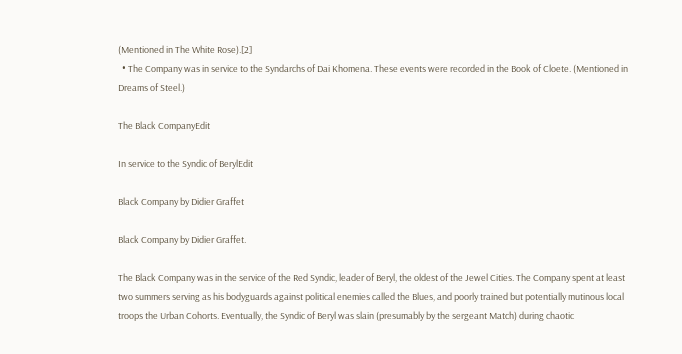(Mentioned in The White Rose).[2]
  • The Company was in service to the Syndarchs of Dai Khomena. These events were recorded in the Book of Cloete. (Mentioned in Dreams of Steel.)

The Black CompanyEdit

In service to the Syndic of BerylEdit

Black Company by Didier Graffet

Black Company by Didier Graffet.

The Black Company was in the service of the Red Syndic, leader of Beryl, the oldest of the Jewel Cities. The Company spent at least two summers serving as his bodyguards against political enemies called the Blues, and poorly trained but potentially mutinous local troops the Urban Cohorts. Eventually, the Syndic of Beryl was slain (presumably by the sergeant Match) during chaotic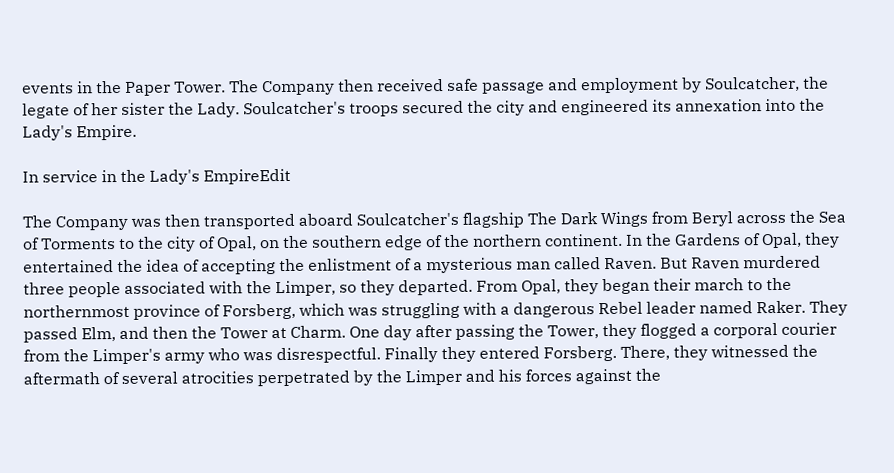events in the Paper Tower. The Company then received safe passage and employment by Soulcatcher, the legate of her sister the Lady. Soulcatcher's troops secured the city and engineered its annexation into the Lady's Empire.

In service in the Lady's EmpireEdit

The Company was then transported aboard Soulcatcher's flagship The Dark Wings from Beryl across the Sea of Torments to the city of Opal, on the southern edge of the northern continent. In the Gardens of Opal, they entertained the idea of accepting the enlistment of a mysterious man called Raven. But Raven murdered three people associated with the Limper, so they departed. From Opal, they began their march to the northernmost province of Forsberg, which was struggling with a dangerous Rebel leader named Raker. They passed Elm, and then the Tower at Charm. One day after passing the Tower, they flogged a corporal courier from the Limper's army who was disrespectful. Finally they entered Forsberg. There, they witnessed the aftermath of several atrocities perpetrated by the Limper and his forces against the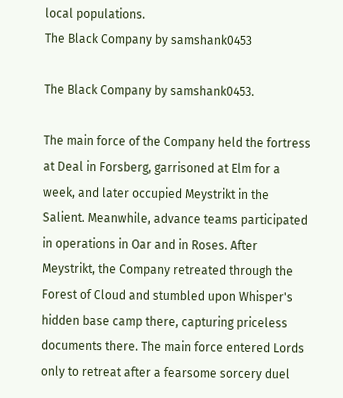local populations.
The Black Company by samshank0453

The Black Company by samshank0453.

The main force of the Company held the fortress at Deal in Forsberg, garrisoned at Elm for a week, and later occupied Meystrikt in the Salient. Meanwhile, advance teams participated in operations in Oar and in Roses. After Meystrikt, the Company retreated through the Forest of Cloud and stumbled upon Whisper's hidden base camp there, capturing priceless documents there. The main force entered Lords only to retreat after a fearsome sorcery duel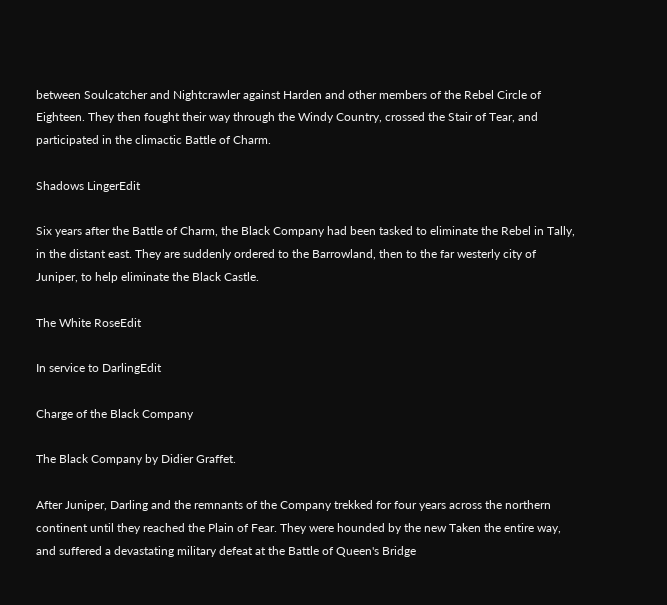between Soulcatcher and Nightcrawler against Harden and other members of the Rebel Circle of Eighteen. They then fought their way through the Windy Country, crossed the Stair of Tear, and participated in the climactic Battle of Charm.

Shadows LingerEdit

Six years after the Battle of Charm, the Black Company had been tasked to eliminate the Rebel in Tally, in the distant east. They are suddenly ordered to the Barrowland, then to the far westerly city of Juniper, to help eliminate the Black Castle.

The White RoseEdit

In service to DarlingEdit

Charge of the Black Company

The Black Company by Didier Graffet.

After Juniper, Darling and the remnants of the Company trekked for four years across the northern continent until they reached the Plain of Fear. They were hounded by the new Taken the entire way, and suffered a devastating military defeat at the Battle of Queen's Bridge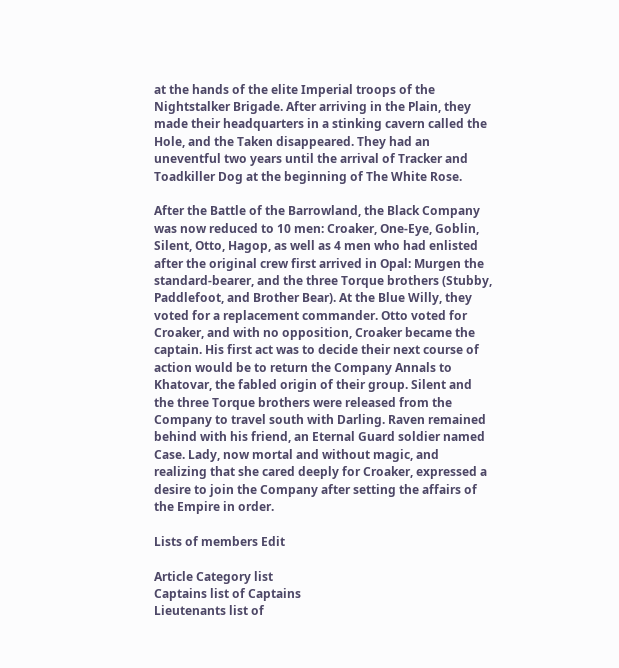at the hands of the elite Imperial troops of the Nightstalker Brigade. After arriving in the Plain, they made their headquarters in a stinking cavern called the Hole, and the Taken disappeared. They had an uneventful two years until the arrival of Tracker and Toadkiller Dog at the beginning of The White Rose.

After the Battle of the Barrowland, the Black Company was now reduced to 10 men: Croaker, One-Eye, Goblin, Silent, Otto, Hagop, as well as 4 men who had enlisted after the original crew first arrived in Opal: Murgen the standard-bearer, and the three Torque brothers (Stubby, Paddlefoot, and Brother Bear). At the Blue Willy, they voted for a replacement commander. Otto voted for Croaker, and with no opposition, Croaker became the captain. His first act was to decide their next course of action would be to return the Company Annals to Khatovar, the fabled origin of their group. Silent and the three Torque brothers were released from the Company to travel south with Darling. Raven remained behind with his friend, an Eternal Guard soldier named Case. Lady, now mortal and without magic, and realizing that she cared deeply for Croaker, expressed a desire to join the Company after setting the affairs of the Empire in order.

Lists of members Edit

Article Category list
Captains list of Captains
Lieutenants list of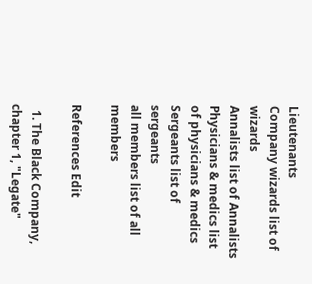Lieutenants
Company wizards list of wizards
Annalists list of Annalists
Physicians & medics list of physicians & medics
Sergeants list of sergeants
all members list of all members

References Edit

  1. The Black Company, chapter 1, "Legate"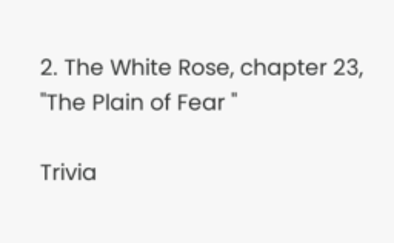2. The White Rose, chapter 23, "The Plain of Fear "

Trivia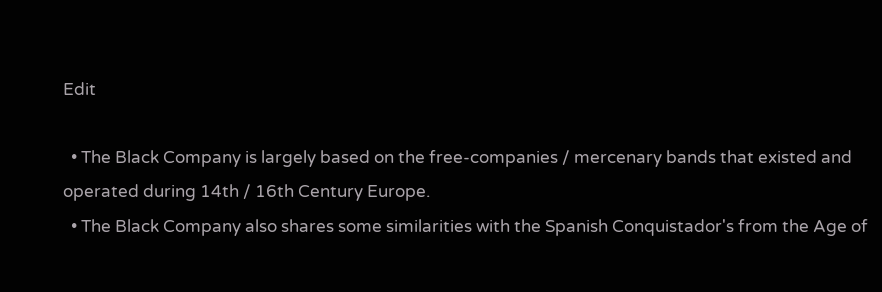Edit

  • The Black Company is largely based on the free-companies / mercenary bands that existed and operated during 14th / 16th Century Europe.
  • The Black Company also shares some similarities with the Spanish Conquistador's from the Age of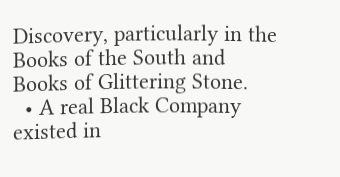Discovery, particularly in the Books of the South and Books of Glittering Stone.
  • A real Black Company existed in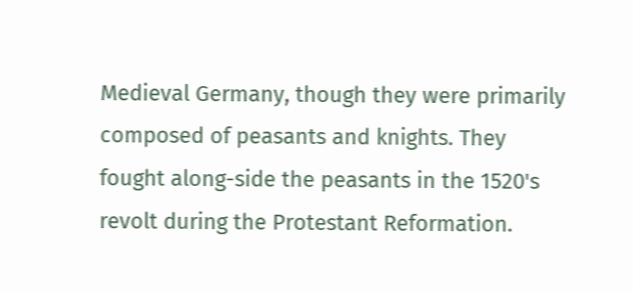Medieval Germany, though they were primarily composed of peasants and knights. They fought along-side the peasants in the 1520's revolt during the Protestant Reformation.